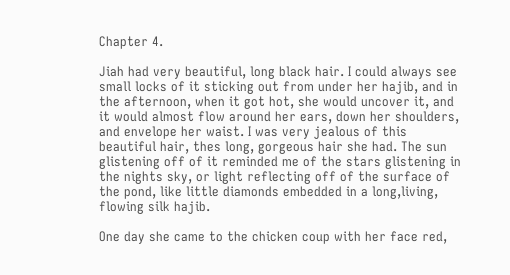Chapter 4.

Jiah had very beautiful, long black hair. I could always see small locks of it sticking out from under her hajib, and in the afternoon, when it got hot, she would uncover it, and it would almost flow around her ears, down her shoulders, and envelope her waist. I was very jealous of this beautiful hair, thes long, gorgeous hair she had. The sun glistening off of it reminded me of the stars glistening in the nights sky, or light reflecting off of the surface of the pond, like little diamonds embedded in a long,living, flowing silk hajib.

One day she came to the chicken coup with her face red,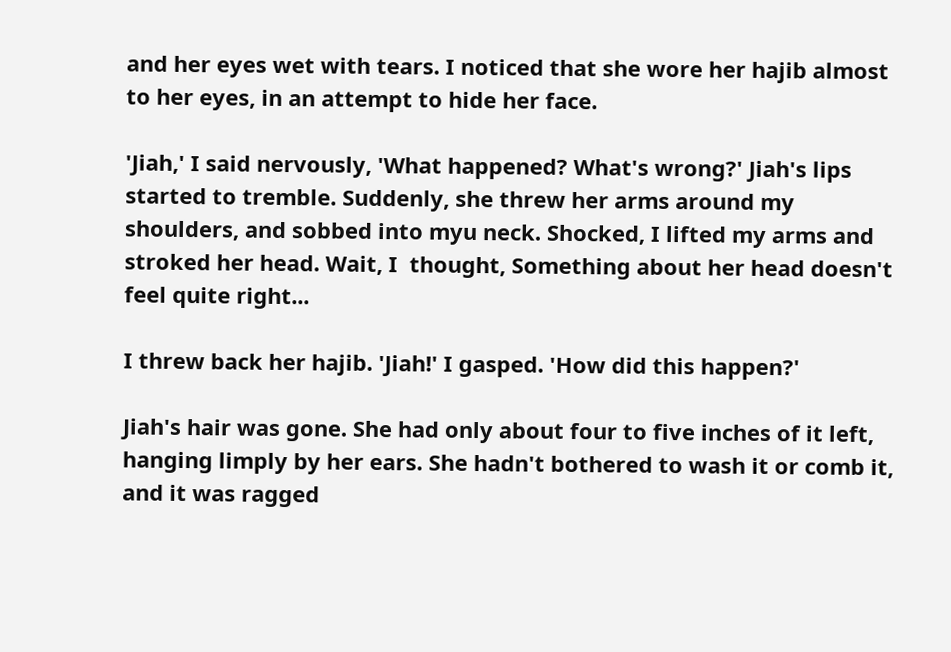and her eyes wet with tears. I noticed that she wore her hajib almost to her eyes, in an attempt to hide her face.

'Jiah,' I said nervously, 'What happened? What's wrong?' Jiah's lips started to tremble. Suddenly, she threw her arms around my shoulders, and sobbed into myu neck. Shocked, I lifted my arms and stroked her head. Wait, I  thought, Something about her head doesn't feel quite right...

I threw back her hajib. 'Jiah!' I gasped. 'How did this happen?'

Jiah's hair was gone. She had only about four to five inches of it left, hanging limply by her ears. She hadn't bothered to wash it or comb it, and it was ragged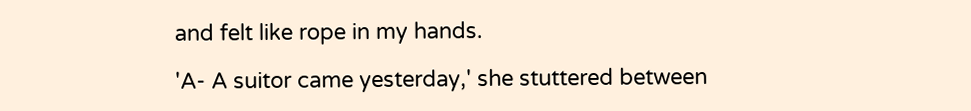and felt like rope in my hands.

'A- A suitor came yesterday,' she stuttered between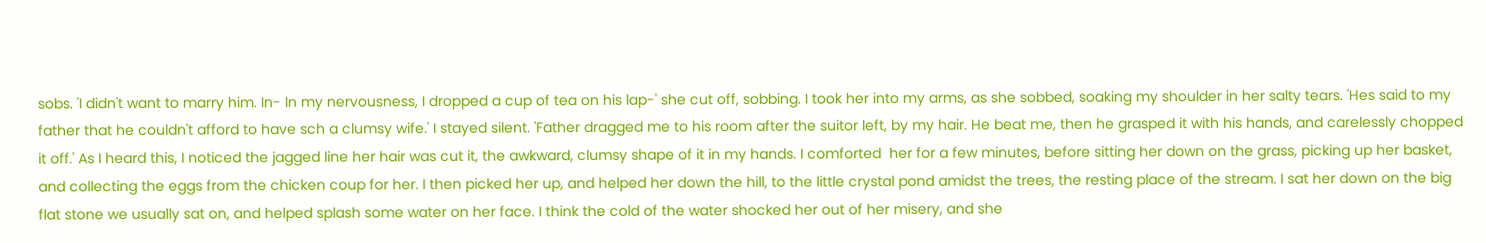sobs. 'I didn't want to marry him. In- In my nervousness, I dropped a cup of tea on his lap-' she cut off, sobbing. I took her into my arms, as she sobbed, soaking my shoulder in her salty tears. 'Hes said to my father that he couldn't afford to have sch a clumsy wife.' I stayed silent. 'Father dragged me to his room after the suitor left, by my hair. He beat me, then he grasped it with his hands, and carelessly chopped it off.' As I heard this, I noticed the jagged line her hair was cut it, the awkward, clumsy shape of it in my hands. I comforted  her for a few minutes, before sitting her down on the grass, picking up her basket, and collecting the eggs from the chicken coup for her. I then picked her up, and helped her down the hill, to the little crystal pond amidst the trees, the resting place of the stream. I sat her down on the big flat stone we usually sat on, and helped splash some water on her face. I think the cold of the water shocked her out of her misery, and she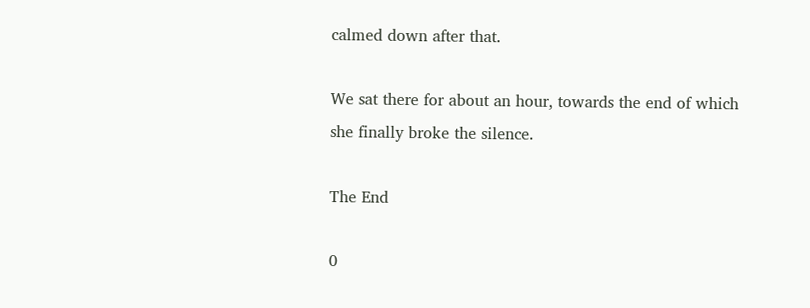calmed down after that.

We sat there for about an hour, towards the end of which she finally broke the silence.

The End

0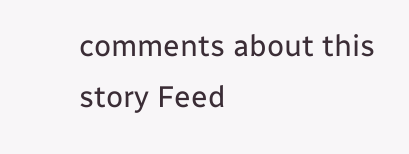comments about this story Feed